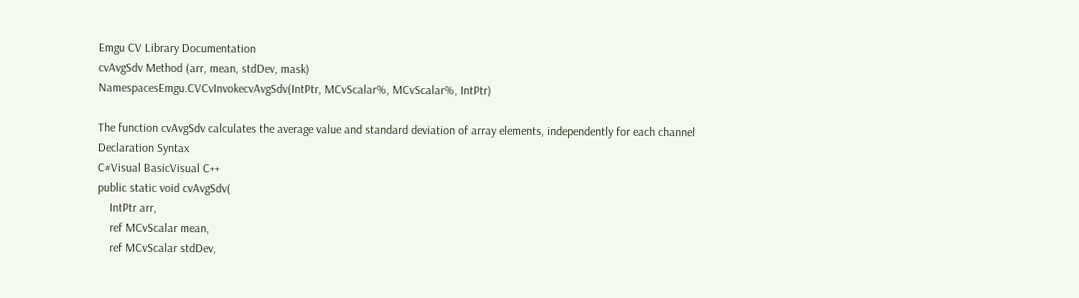Emgu CV Library Documentation
cvAvgSdv Method (arr, mean, stdDev, mask)
NamespacesEmgu.CVCvInvokecvAvgSdv(IntPtr, MCvScalar%, MCvScalar%, IntPtr)

The function cvAvgSdv calculates the average value and standard deviation of array elements, independently for each channel
Declaration Syntax
C#Visual BasicVisual C++
public static void cvAvgSdv(
    IntPtr arr,
    ref MCvScalar mean,
    ref MCvScalar stdDev,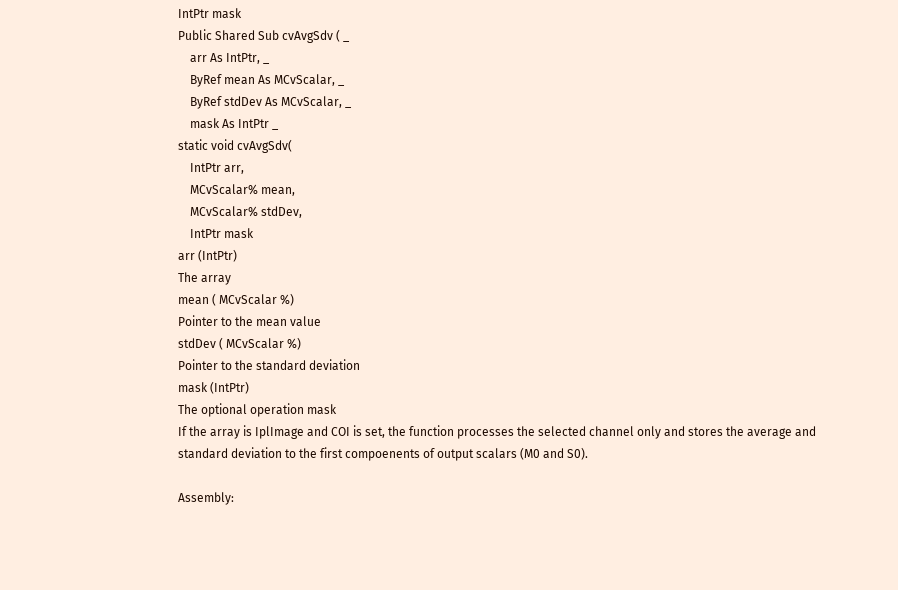IntPtr mask
Public Shared Sub cvAvgSdv ( _
    arr As IntPtr, _
    ByRef mean As MCvScalar, _
    ByRef stdDev As MCvScalar, _
    mask As IntPtr _
static void cvAvgSdv(
    IntPtr arr,
    MCvScalar% mean,
    MCvScalar% stdDev,
    IntPtr mask
arr (IntPtr)
The array
mean ( MCvScalar %)
Pointer to the mean value
stdDev ( MCvScalar %)
Pointer to the standard deviation
mask (IntPtr)
The optional operation mask
If the array is IplImage and COI is set, the function processes the selected channel only and stores the average and standard deviation to the first compoenents of output scalars (M0 and S0).

Assembly: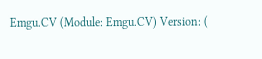Emgu.CV (Module: Emgu.CV) Version: (